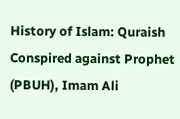History of Islam: Quraish Conspired against Prophet (PBUH), Imam Ali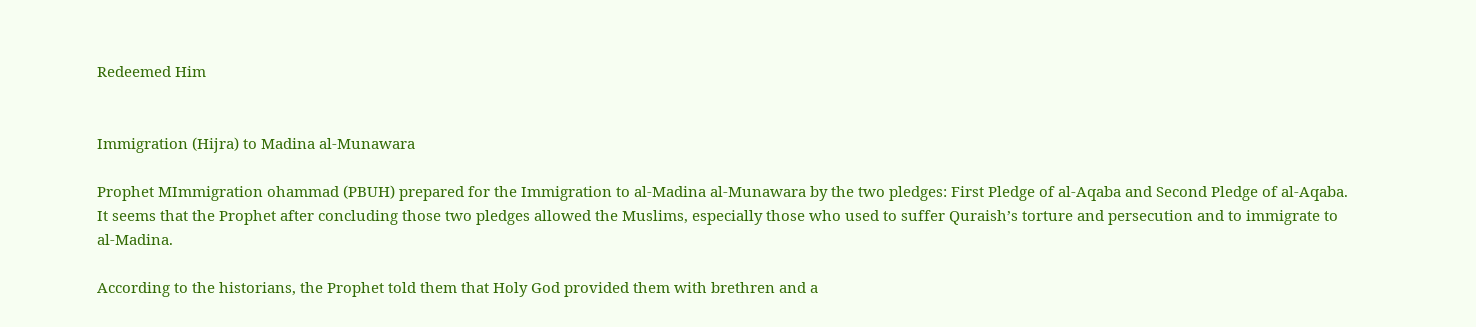Redeemed Him


Immigration (Hijra) to Madina al-Munawara

Prophet MImmigration ohammad (PBUH) prepared for the Immigration to al-Madina al-Munawara by the two pledges: First Pledge of al-Aqaba and Second Pledge of al-Aqaba. It seems that the Prophet after concluding those two pledges allowed the Muslims, especially those who used to suffer Quraish’s torture and persecution and to immigrate to al-Madina.

According to the historians, the Prophet told them that Holy God provided them with brethren and a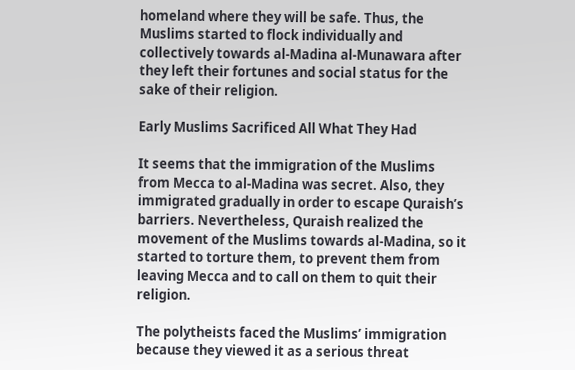homeland where they will be safe. Thus, the Muslims started to flock individually and collectively towards al-Madina al-Munawara after they left their fortunes and social status for the sake of their religion.

Early Muslims Sacrificed All What They Had

It seems that the immigration of the Muslims from Mecca to al-Madina was secret. Also, they immigrated gradually in order to escape Quraish’s barriers. Nevertheless, Quraish realized the movement of the Muslims towards al-Madina, so it started to torture them, to prevent them from leaving Mecca and to call on them to quit their religion.

The polytheists faced the Muslims’ immigration because they viewed it as a serious threat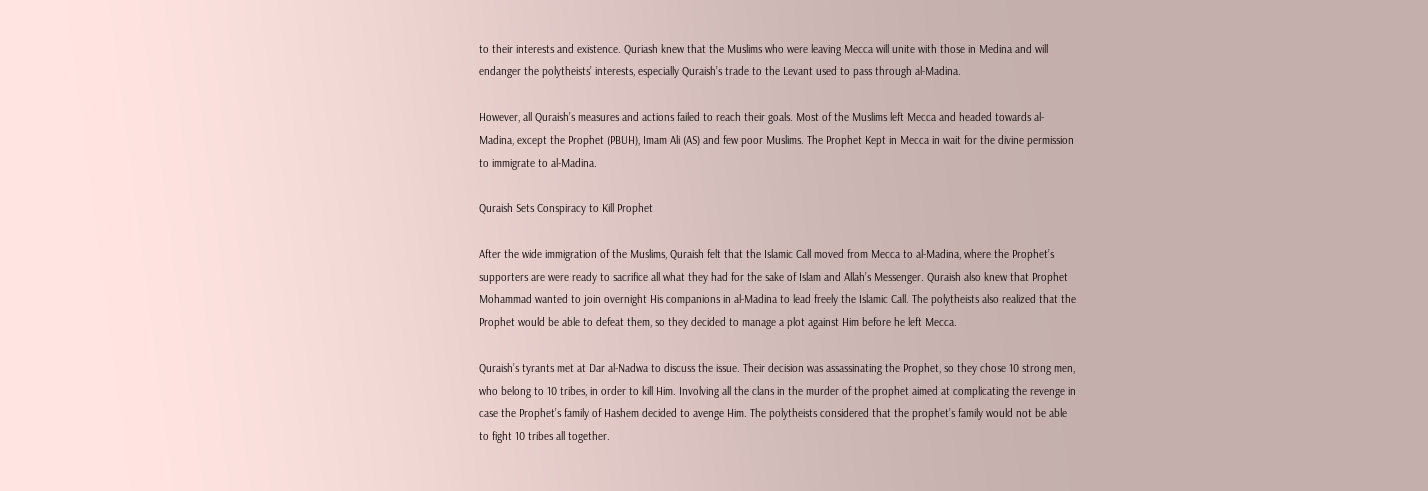to their interests and existence. Quriash knew that the Muslims who were leaving Mecca will unite with those in Medina and will endanger the polytheists’ interests, especially Quraish’s trade to the Levant used to pass through al-Madina.

However, all Quraish’s measures and actions failed to reach their goals. Most of the Muslims left Mecca and headed towards al-Madina, except the Prophet (PBUH), Imam Ali (AS) and few poor Muslims. The Prophet Kept in Mecca in wait for the divine permission to immigrate to al-Madina.

Quraish Sets Conspiracy to Kill Prophet

After the wide immigration of the Muslims, Quraish felt that the Islamic Call moved from Mecca to al-Madina, where the Prophet’s supporters are were ready to sacrifice all what they had for the sake of Islam and Allah’s Messenger. Quraish also knew that Prophet Mohammad wanted to join overnight His companions in al-Madina to lead freely the Islamic Call. The polytheists also realized that the Prophet would be able to defeat them, so they decided to manage a plot against Him before he left Mecca.

Quraish’s tyrants met at Dar al-Nadwa to discuss the issue. Their decision was assassinating the Prophet, so they chose 10 strong men, who belong to 10 tribes, in order to kill Him. Involving all the clans in the murder of the prophet aimed at complicating the revenge in case the Prophet’s family of Hashem decided to avenge Him. The polytheists considered that the prophet’s family would not be able to fight 10 tribes all together.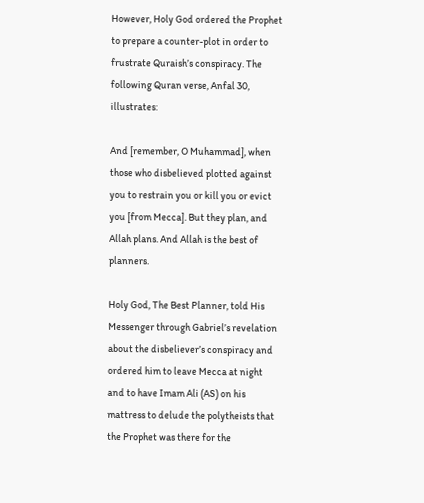However, Holy God ordered the Prophet to prepare a counter-plot in order to frustrate Quraish’s conspiracy. The following Quran verse, Anfal 30, illustrates:

And [remember, O Muhammad], when those who disbelieved plotted against you to restrain you or kill you or evict you [from Mecca]. But they plan, and Allah plans. And Allah is the best of planners.

Holy God, The Best Planner, told His Messenger through Gabriel’s revelation about the disbeliever’s conspiracy and ordered him to leave Mecca at night and to have Imam Ali (AS) on his mattress to delude the polytheists that the Prophet was there for the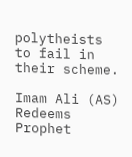polytheists to fail in their scheme.

Imam Ali (AS) Redeems Prophet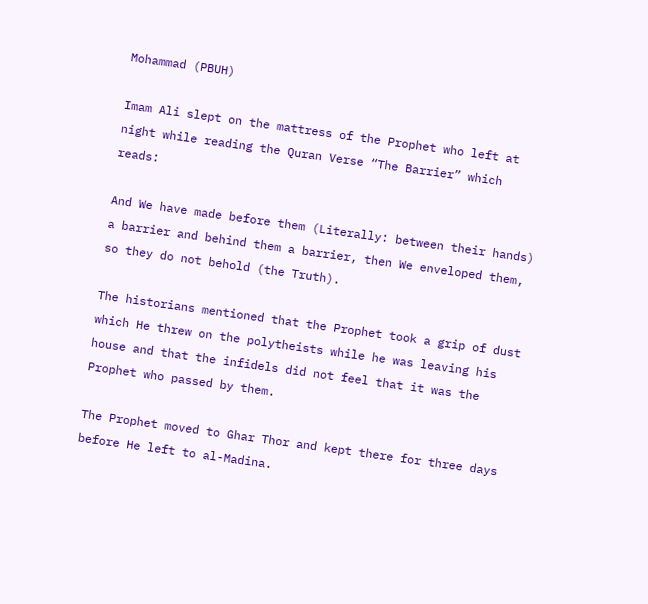Mohammad (PBUH)

Imam Ali slept on the mattress of the Prophet who left at night while reading the Quran Verse “The Barrier” which reads:

And We have made before them (Literally: between their hands) a barrier and behind them a barrier, then We enveloped them, so they do not behold (the Truth).

The historians mentioned that the Prophet took a grip of dust which He threw on the polytheists while he was leaving his house and that the infidels did not feel that it was the Prophet who passed by them.

The Prophet moved to Ghar Thor and kept there for three days before He left to al-Madina.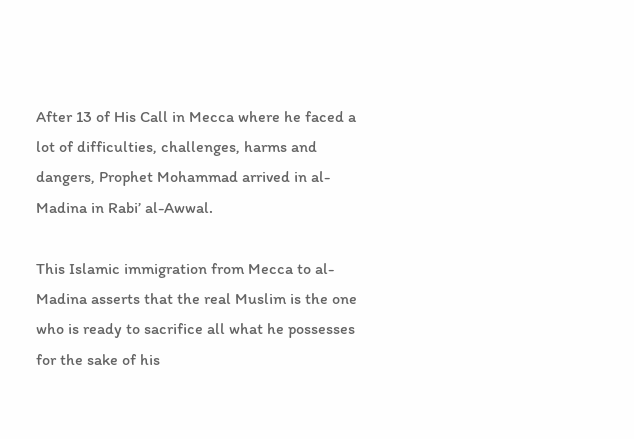After 13 of His Call in Mecca where he faced a lot of difficulties, challenges, harms and dangers, Prophet Mohammad arrived in al-Madina in Rabi’ al-Awwal.

This Islamic immigration from Mecca to al-Madina asserts that the real Muslim is the one who is ready to sacrifice all what he possesses for the sake of his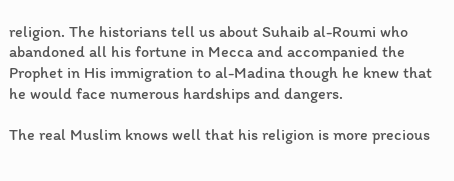religion. The historians tell us about Suhaib al-Roumi who abandoned all his fortune in Mecca and accompanied the Prophet in His immigration to al-Madina though he knew that he would face numerous hardships and dangers.

The real Muslim knows well that his religion is more precious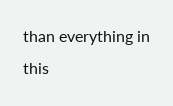than everything in this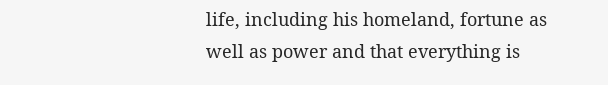life, including his homeland, fortune as well as power and that everything is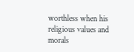worthless when his religious values and morals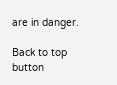are in danger.

Back to top button